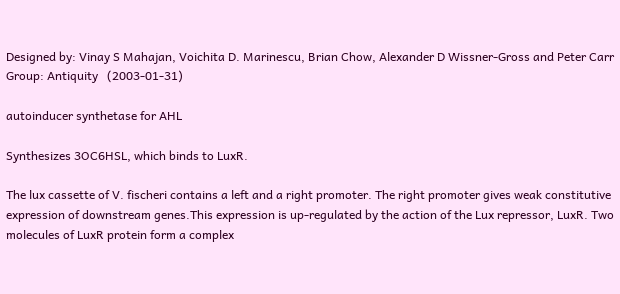Designed by: Vinay S Mahajan, Voichita D. Marinescu, Brian Chow, Alexander D Wissner-Gross and Peter Carr   Group: Antiquity   (2003-01-31)

autoinducer synthetase for AHL

Synthesizes 3OC6HSL, which binds to LuxR.

The lux cassette of V. fischeri contains a left and a right promoter. The right promoter gives weak constitutive expression of downstream genes.This expression is up-regulated by the action of the Lux repressor, LuxR. Two molecules of LuxR protein form a complex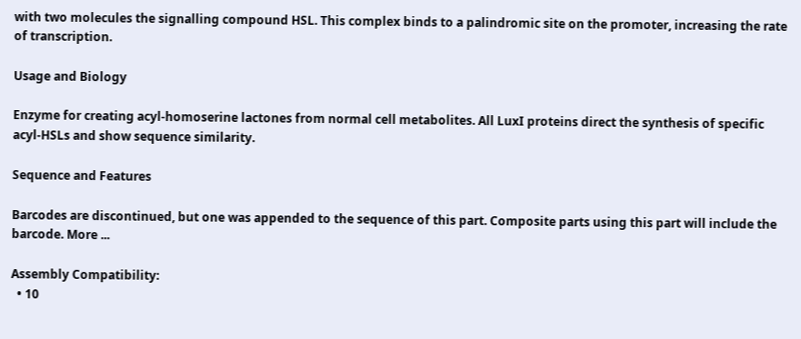with two molecules the signalling compound HSL. This complex binds to a palindromic site on the promoter, increasing the rate of transcription.

Usage and Biology

Enzyme for creating acyl-homoserine lactones from normal cell metabolites. All LuxI proteins direct the synthesis of specific acyl-HSLs and show sequence similarity.

Sequence and Features

Barcodes are discontinued, but one was appended to the sequence of this part. Composite parts using this part will include the barcode. More ...

Assembly Compatibility:
  • 10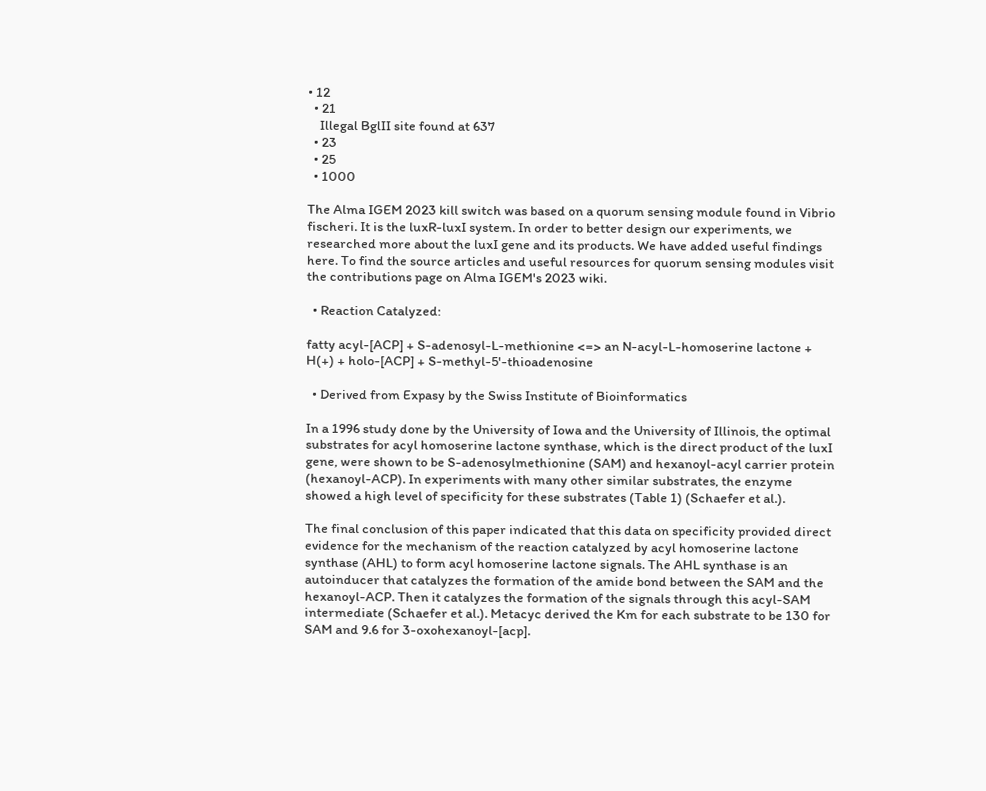• 12
  • 21
    Illegal BglII site found at 637
  • 23
  • 25
  • 1000

The Alma IGEM 2023 kill switch was based on a quorum sensing module found in Vibrio fischeri. It is the luxR-luxI system. In order to better design our experiments, we researched more about the luxI gene and its products. We have added useful findings here. To find the source articles and useful resources for quorum sensing modules visit the contributions page on Alma IGEM's 2023 wiki.

  • Reaction Catalyzed:

fatty acyl-[ACP] + S-adenosyl-L-methionine <=> an N-acyl-L-homoserine lactone + H(+) + holo-[ACP] + S-methyl-5'-thioadenosine

  • Derived from Expasy by the Swiss Institute of Bioinformatics

In a 1996 study done by the University of Iowa and the University of Illinois, the optimal substrates for acyl homoserine lactone synthase, which is the direct product of the luxI gene, were shown to be S-adenosylmethionine (SAM) and hexanoyl-acyl carrier protein (hexanoyl-ACP). In experiments with many other similar substrates, the enzyme showed a high level of specificity for these substrates (Table 1) (Schaefer et al.).

The final conclusion of this paper indicated that this data on specificity provided direct evidence for the mechanism of the reaction catalyzed by acyl homoserine lactone synthase (AHL) to form acyl homoserine lactone signals. The AHL synthase is an autoinducer that catalyzes the formation of the amide bond between the SAM and the hexanoyl-ACP. Then it catalyzes the formation of the signals through this acyl-SAM intermediate (Schaefer et al.). Metacyc derived the Km for each substrate to be 130 for SAM and 9.6 for 3-oxohexanoyl-[acp].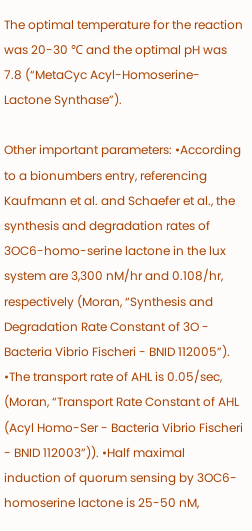The optimal temperature for the reaction was 20-30 ℃ and the optimal pH was 7.8 (“MetaCyc Acyl-Homoserine-Lactone Synthase”).

Other important parameters: •According to a bionumbers entry, referencing Kaufmann et al. and Schaefer et al., the synthesis and degradation rates of 3OC6-homo-serine lactone in the lux system are 3,300 nM/hr and 0.108/hr, respectively (Moran, “Synthesis and Degradation Rate Constant of 3O - Bacteria Vibrio Fischeri - BNID 112005”). •The transport rate of AHL is 0.05/sec, (Moran, “Transport Rate Constant of AHL (Acyl Homo-Ser - Bacteria Vibrio Fischeri - BNID 112003”)). •Half maximal induction of quorum sensing by 3OC6-homoserine lactone is 25-50 nM,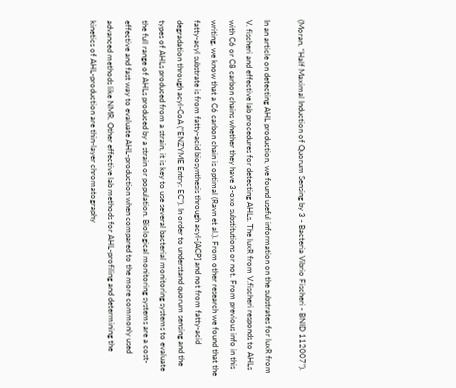(Moran, “Half Maximal Induction of Quorum Sensing by 3 - Bacteria Vibrio Fischeri - BNID 112007”).

In an article on detecting AHL production, we found useful information on the substrates for luxR from V. fischeri and effective lab procedures for detecting AHLs. The luxR from V.fischeri responds to AHLs with C6 or C8 carbon chains whether they have 3-oxo substitutions or not. From previous info in this writing, we know that a C6 carbon chain is optimal (Ravn et al.). From other research we found that the fatty-acyl substrate is from fatty-acid biosynthesis through acyl-[ACP] and not from fatty-acid degradation through acyl-CoA (“ENZYME Entry: EC”). In order to understand quorum sensing and the types of AHLs produced from a strain, it is key to use several bacterial monitoring systems to evaluate the full range of AHLs produced by a strain or population. Biological monitoring systems are a cost-effective and fast way to evaluate AHL-production when compared to the more commonly used advanced methods like NMR. Other effective lab methods for AHL-profiling and determining the kinetics of AHL-production are thin-layer chromatography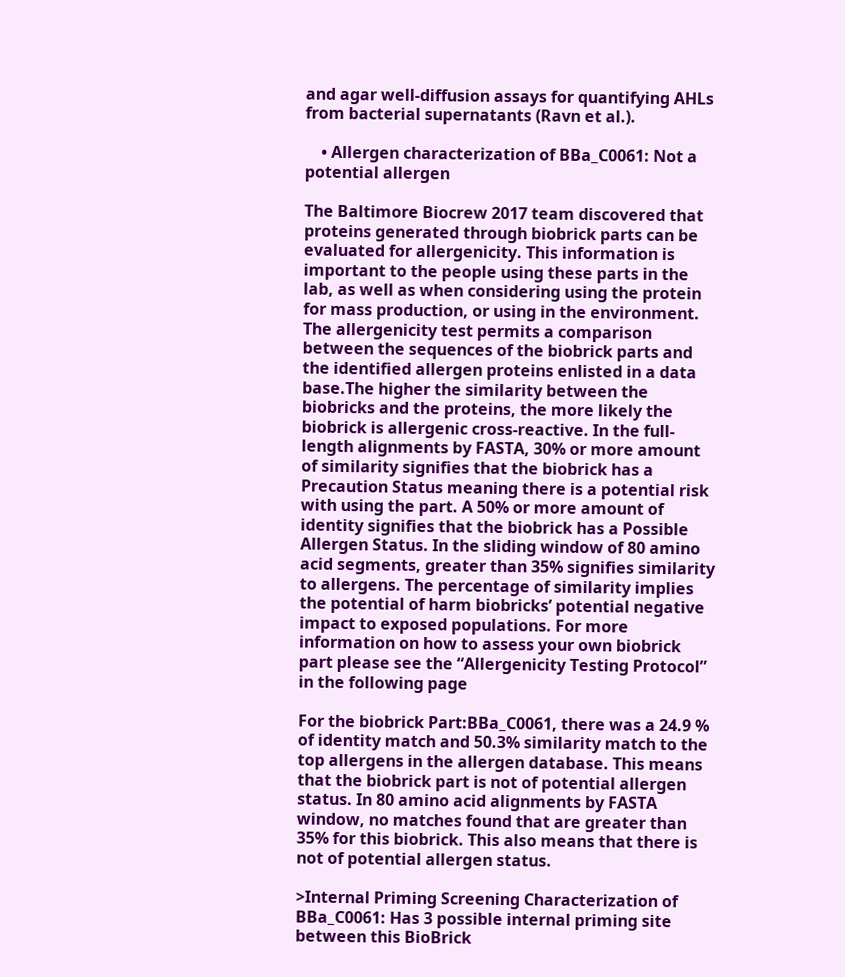and agar well-diffusion assays for quantifying AHLs from bacterial supernatants (Ravn et al.).

    • Allergen characterization of BBa_C0061: Not a potential allergen

The Baltimore Biocrew 2017 team discovered that proteins generated through biobrick parts can be evaluated for allergenicity. This information is important to the people using these parts in the lab, as well as when considering using the protein for mass production, or using in the environment. The allergenicity test permits a comparison between the sequences of the biobrick parts and the identified allergen proteins enlisted in a data base.The higher the similarity between the biobricks and the proteins, the more likely the biobrick is allergenic cross-reactive. In the full-length alignments by FASTA, 30% or more amount of similarity signifies that the biobrick has a Precaution Status meaning there is a potential risk with using the part. A 50% or more amount of identity signifies that the biobrick has a Possible Allergen Status. In the sliding window of 80 amino acid segments, greater than 35% signifies similarity to allergens. The percentage of similarity implies the potential of harm biobricks’ potential negative impact to exposed populations. For more information on how to assess your own biobrick part please see the “Allergenicity Testing Protocol” in the following page

For the biobrick Part:BBa_C0061, there was a 24.9 % of identity match and 50.3% similarity match to the top allergens in the allergen database. This means that the biobrick part is not of potential allergen status. In 80 amino acid alignments by FASTA window, no matches found that are greater than 35% for this biobrick. This also means that there is not of potential allergen status.

>Internal Priming Screening Characterization of BBa_C0061: Has 3 possible internal priming site between this BioBrick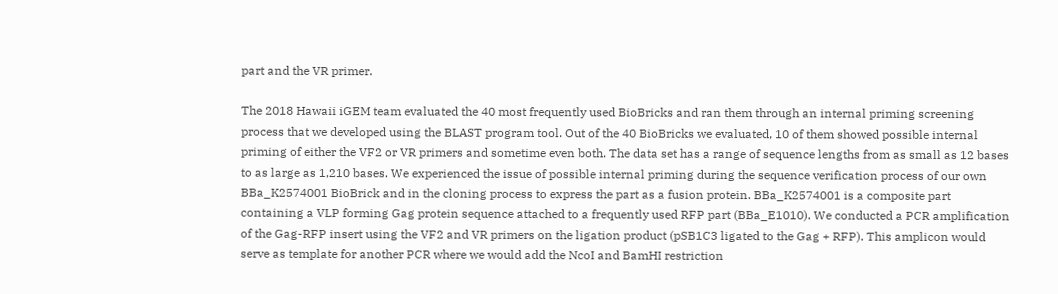part and the VR primer.

The 2018 Hawaii iGEM team evaluated the 40 most frequently used BioBricks and ran them through an internal priming screening process that we developed using the BLAST program tool. Out of the 40 BioBricks we evaluated, 10 of them showed possible internal priming of either the VF2 or VR primers and sometime even both. The data set has a range of sequence lengths from as small as 12 bases to as large as 1,210 bases. We experienced the issue of possible internal priming during the sequence verification process of our own BBa_K2574001 BioBrick and in the cloning process to express the part as a fusion protein. BBa_K2574001 is a composite part containing a VLP forming Gag protein sequence attached to a frequently used RFP part (BBa_E1010). We conducted a PCR amplification of the Gag-RFP insert using the VF2 and VR primers on the ligation product (pSB1C3 ligated to the Gag + RFP). This amplicon would serve as template for another PCR where we would add the NcoI and BamHI restriction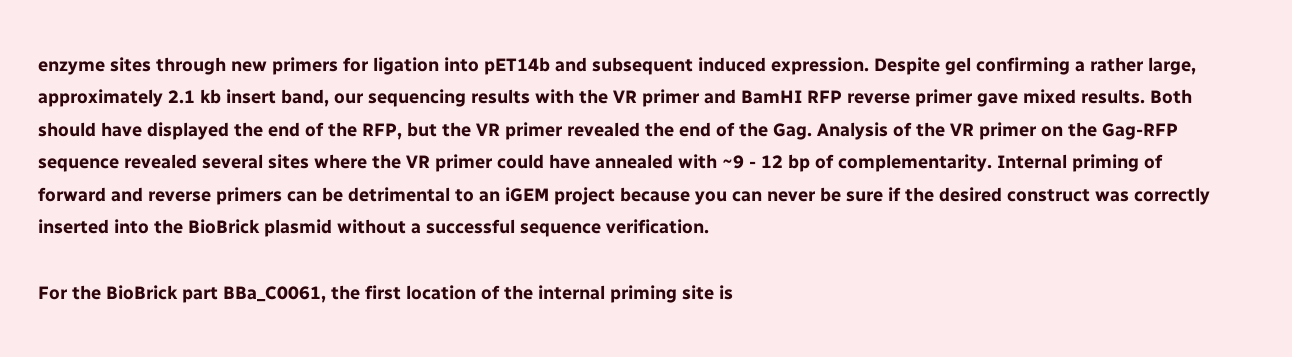enzyme sites through new primers for ligation into pET14b and subsequent induced expression. Despite gel confirming a rather large, approximately 2.1 kb insert band, our sequencing results with the VR primer and BamHI RFP reverse primer gave mixed results. Both should have displayed the end of the RFP, but the VR primer revealed the end of the Gag. Analysis of the VR primer on the Gag-RFP sequence revealed several sites where the VR primer could have annealed with ~9 - 12 bp of complementarity. Internal priming of forward and reverse primers can be detrimental to an iGEM project because you can never be sure if the desired construct was correctly inserted into the BioBrick plasmid without a successful sequence verification.

For the BioBrick part BBa_C0061, the first location of the internal priming site is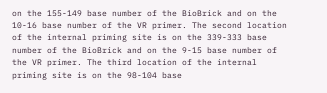on the 155-149 base number of the BioBrick and on the 10-16 base number of the VR primer. The second location of the internal priming site is on the 339-333 base number of the BioBrick and on the 9-15 base number of the VR primer. The third location of the internal priming site is on the 98-104 base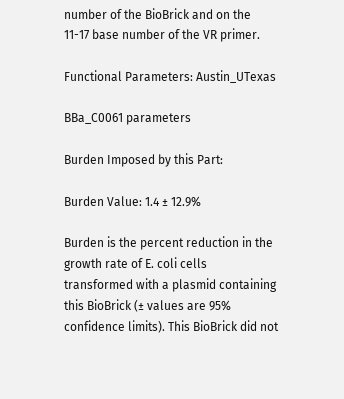number of the BioBrick and on the 11-17 base number of the VR primer.

Functional Parameters: Austin_UTexas

BBa_C0061 parameters

Burden Imposed by this Part:

Burden Value: 1.4 ± 12.9%

Burden is the percent reduction in the growth rate of E. coli cells transformed with a plasmid containing this BioBrick (± values are 95% confidence limits). This BioBrick did not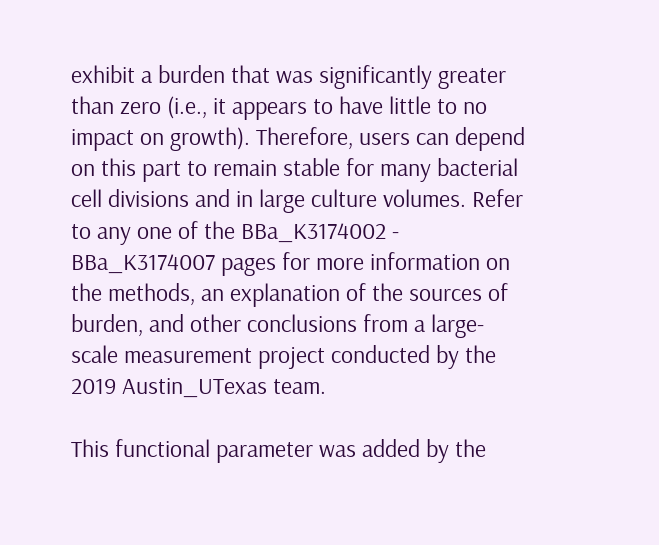exhibit a burden that was significantly greater than zero (i.e., it appears to have little to no impact on growth). Therefore, users can depend on this part to remain stable for many bacterial cell divisions and in large culture volumes. Refer to any one of the BBa_K3174002 - BBa_K3174007 pages for more information on the methods, an explanation of the sources of burden, and other conclusions from a large-scale measurement project conducted by the 2019 Austin_UTexas team.

This functional parameter was added by the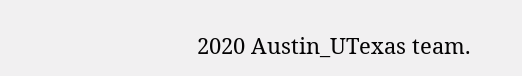2020 Austin_UTexas team.